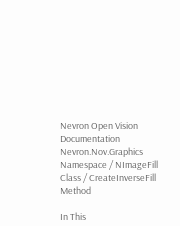Nevron Open Vision Documentation
Nevron.Nov.Graphics Namespace / NImageFill Class / CreateInverseFill Method

In This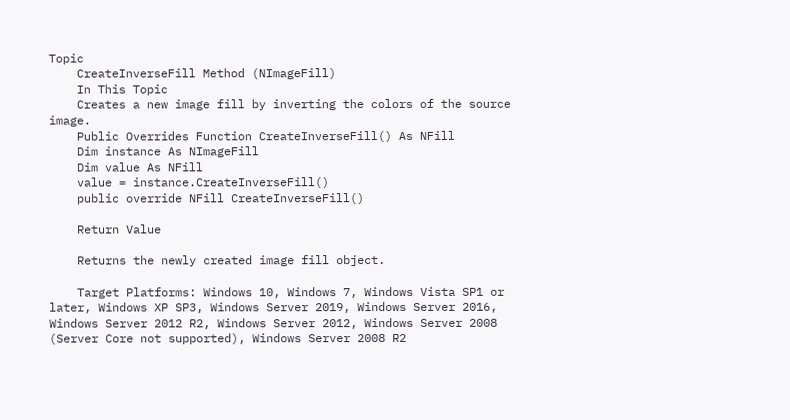Topic
    CreateInverseFill Method (NImageFill)
    In This Topic
    Creates a new image fill by inverting the colors of the source image.
    Public Overrides Function CreateInverseFill() As NFill
    Dim instance As NImageFill
    Dim value As NFill
    value = instance.CreateInverseFill()
    public override NFill CreateInverseFill()

    Return Value

    Returns the newly created image fill object.

    Target Platforms: Windows 10, Windows 7, Windows Vista SP1 or later, Windows XP SP3, Windows Server 2019, Windows Server 2016, Windows Server 2012 R2, Windows Server 2012, Windows Server 2008 (Server Core not supported), Windows Server 2008 R2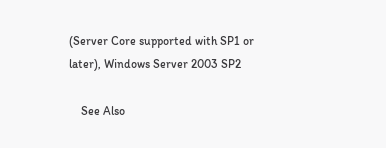(Server Core supported with SP1 or later), Windows Server 2003 SP2

    See Also